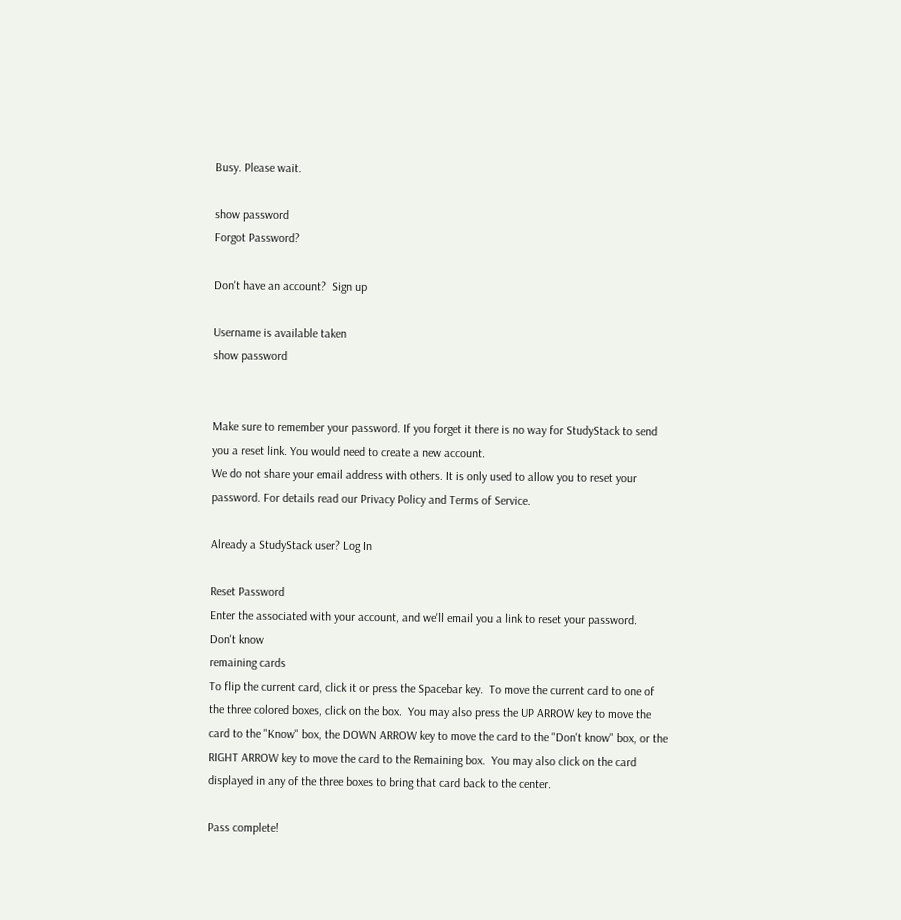Busy. Please wait.

show password
Forgot Password?

Don't have an account?  Sign up

Username is available taken
show password


Make sure to remember your password. If you forget it there is no way for StudyStack to send you a reset link. You would need to create a new account.
We do not share your email address with others. It is only used to allow you to reset your password. For details read our Privacy Policy and Terms of Service.

Already a StudyStack user? Log In

Reset Password
Enter the associated with your account, and we'll email you a link to reset your password.
Don't know
remaining cards
To flip the current card, click it or press the Spacebar key.  To move the current card to one of the three colored boxes, click on the box.  You may also press the UP ARROW key to move the card to the "Know" box, the DOWN ARROW key to move the card to the "Don't know" box, or the RIGHT ARROW key to move the card to the Remaining box.  You may also click on the card displayed in any of the three boxes to bring that card back to the center.

Pass complete!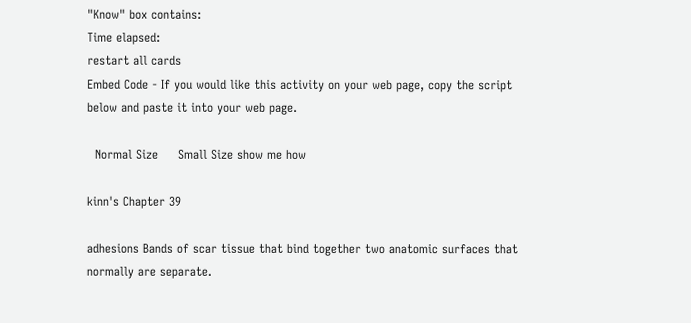"Know" box contains:
Time elapsed:
restart all cards
Embed Code - If you would like this activity on your web page, copy the script below and paste it into your web page.

  Normal Size     Small Size show me how

kinn's Chapter 39

adhesions Bands of scar tissue that bind together two anatomic surfaces that normally are separate.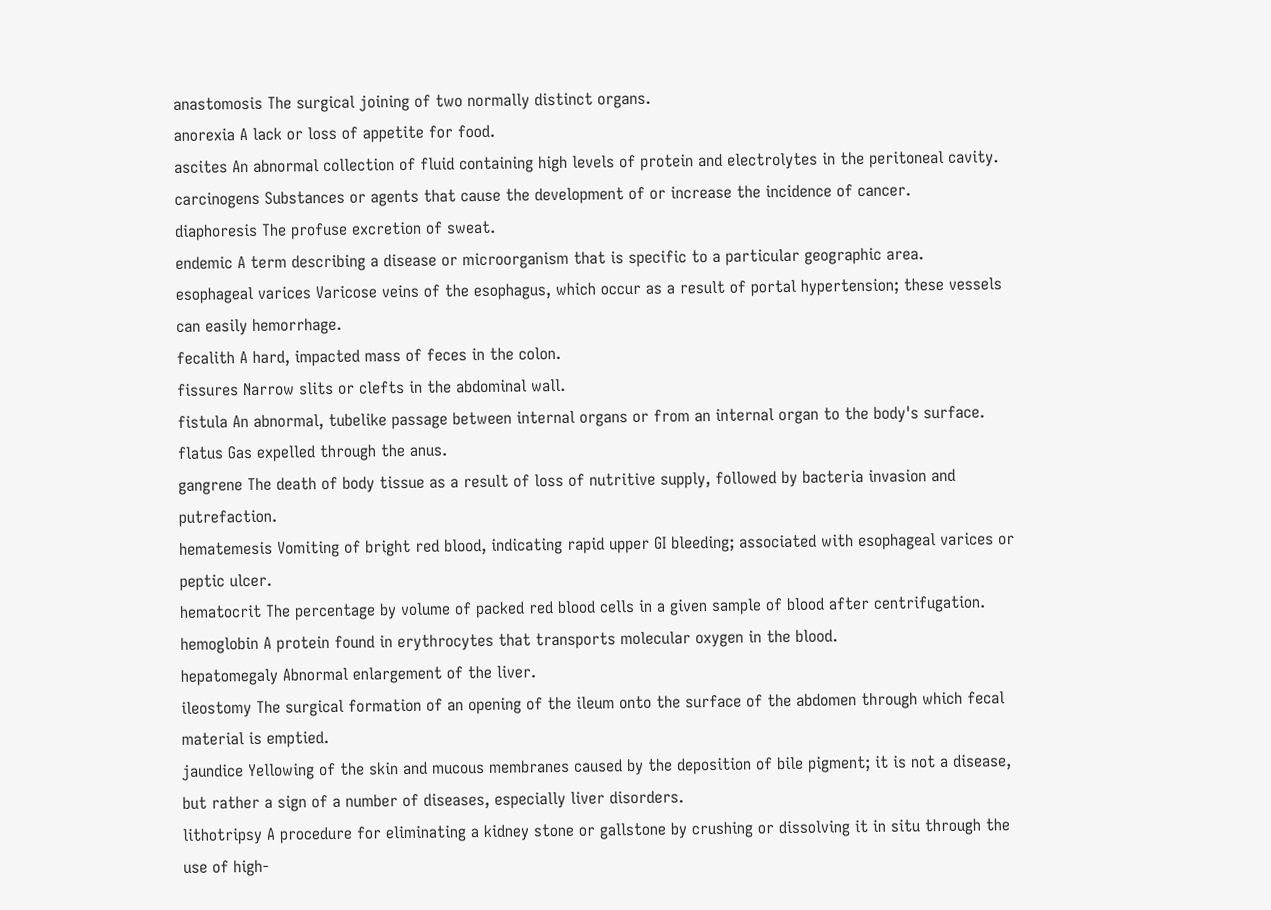anastomosis The surgical joining of two normally distinct organs.
anorexia A lack or loss of appetite for food.
ascites An abnormal collection of fluid containing high levels of protein and electrolytes in the peritoneal cavity.
carcinogens Substances or agents that cause the development of or increase the incidence of cancer.
diaphoresis The profuse excretion of sweat.
endemic A term describing a disease or microorganism that is specific to a particular geographic area.
esophageal varices Varicose veins of the esophagus, which occur as a result of portal hypertension; these vessels can easily hemorrhage.
fecalith A hard, impacted mass of feces in the colon.
fissures Narrow slits or clefts in the abdominal wall.
fistula An abnormal, tubelike passage between internal organs or from an internal organ to the body's surface.
flatus Gas expelled through the anus.
gangrene The death of body tissue as a result of loss of nutritive supply, followed by bacteria invasion and putrefaction.
hematemesis Vomiting of bright red blood, indicating rapid upper GI bleeding; associated with esophageal varices or peptic ulcer.
hematocrit The percentage by volume of packed red blood cells in a given sample of blood after centrifugation.
hemoglobin A protein found in erythrocytes that transports molecular oxygen in the blood.
hepatomegaly Abnormal enlargement of the liver.
ileostomy The surgical formation of an opening of the ileum onto the surface of the abdomen through which fecal material is emptied.
jaundice Yellowing of the skin and mucous membranes caused by the deposition of bile pigment; it is not a disease, but rather a sign of a number of diseases, especially liver disorders.
lithotripsy A procedure for eliminating a kidney stone or gallstone by crushing or dissolving it in situ through the use of high-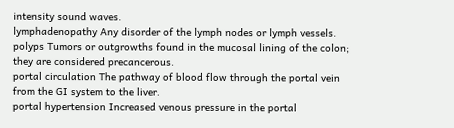intensity sound waves.
lymphadenopathy Any disorder of the lymph nodes or lymph vessels.
polyps Tumors or outgrowths found in the mucosal lining of the colon; they are considered precancerous.
portal circulation The pathway of blood flow through the portal vein from the GI system to the liver.
portal hypertension Increased venous pressure in the portal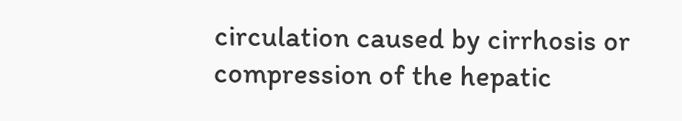circulation caused by cirrhosis or compression of the hepatic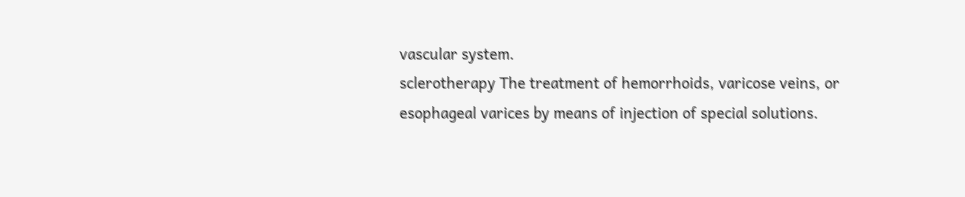vascular system.
sclerotherapy The treatment of hemorrhoids, varicose veins, or esophageal varices by means of injection of special solutions.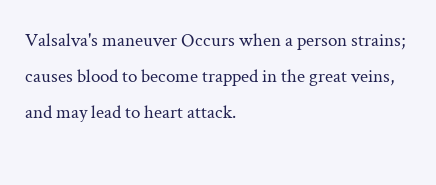Valsalva's maneuver Occurs when a person strains; causes blood to become trapped in the great veins, and may lead to heart attack.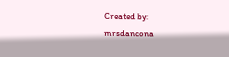Created by: mrsdancona